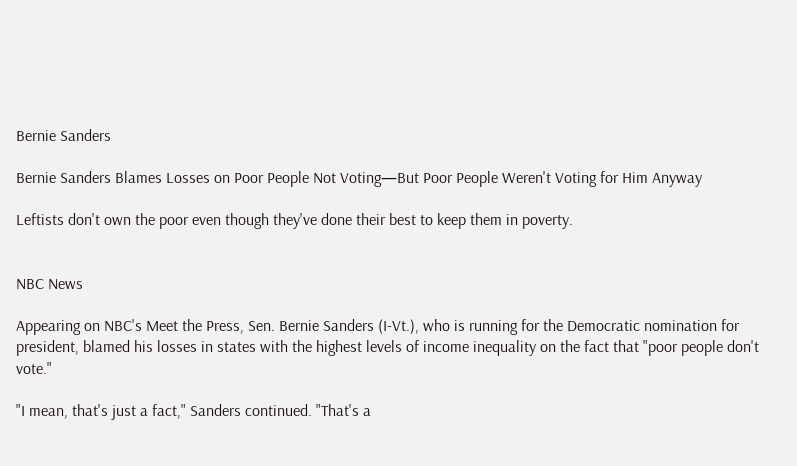Bernie Sanders

Bernie Sanders Blames Losses on Poor People Not Voting—But Poor People Weren't Voting for Him Anyway

Leftists don't own the poor even though they've done their best to keep them in poverty.


NBC News

Appearing on NBC's Meet the Press, Sen. Bernie Sanders (I-Vt.), who is running for the Democratic nomination for president, blamed his losses in states with the highest levels of income inequality on the fact that "poor people don't vote."

"I mean, that's just a fact," Sanders continued. "That's a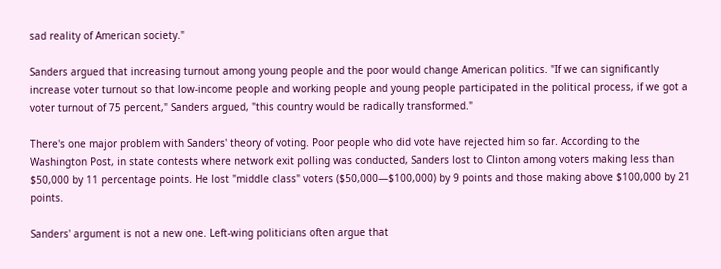sad reality of American society."

Sanders argued that increasing turnout among young people and the poor would change American politics. "If we can significantly increase voter turnout so that low-income people and working people and young people participated in the political process, if we got a voter turnout of 75 percent," Sanders argued, "this country would be radically transformed."

There's one major problem with Sanders' theory of voting. Poor people who did vote have rejected him so far. According to the Washington Post, in state contests where network exit polling was conducted, Sanders lost to Clinton among voters making less than $50,000 by 11 percentage points. He lost "middle class" voters ($50,000—$100,000) by 9 points and those making above $100,000 by 21 points.

Sanders' argument is not a new one. Left-wing politicians often argue that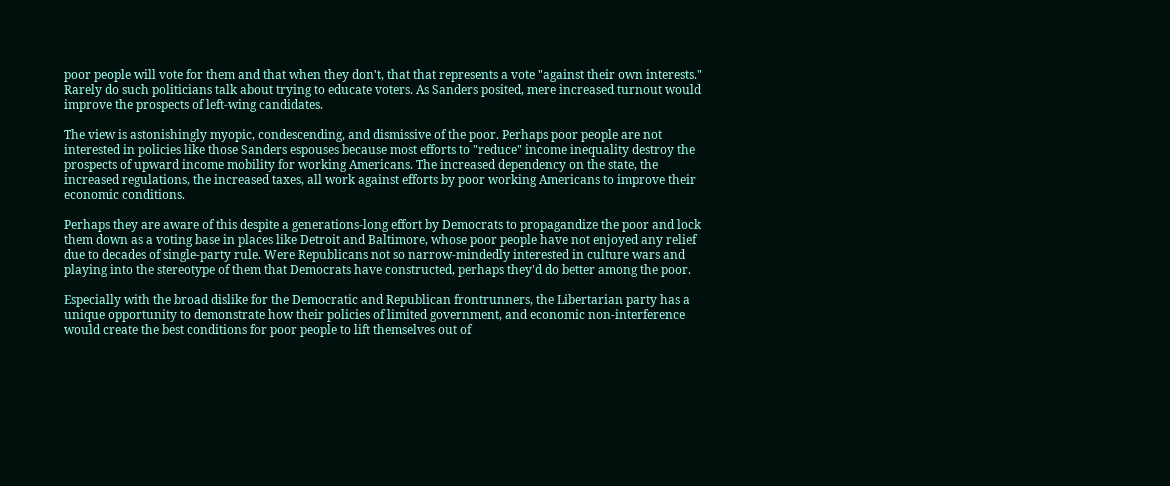poor people will vote for them and that when they don't, that that represents a vote "against their own interests." Rarely do such politicians talk about trying to educate voters. As Sanders posited, mere increased turnout would improve the prospects of left-wing candidates.

The view is astonishingly myopic, condescending, and dismissive of the poor. Perhaps poor people are not interested in policies like those Sanders espouses because most efforts to "reduce" income inequality destroy the prospects of upward income mobility for working Americans. The increased dependency on the state, the increased regulations, the increased taxes, all work against efforts by poor working Americans to improve their economic conditions.

Perhaps they are aware of this despite a generations-long effort by Democrats to propagandize the poor and lock them down as a voting base in places like Detroit and Baltimore, whose poor people have not enjoyed any relief due to decades of single-party rule. Were Republicans not so narrow-mindedly interested in culture wars and playing into the stereotype of them that Democrats have constructed, perhaps they'd do better among the poor.

Especially with the broad dislike for the Democratic and Republican frontrunners, the Libertarian party has a unique opportunity to demonstrate how their policies of limited government, and economic non-interference would create the best conditions for poor people to lift themselves out of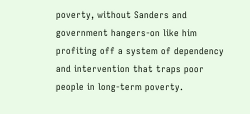poverty, without Sanders and government hangers-on like him profiting off a system of dependency and intervention that traps poor people in long-term poverty.